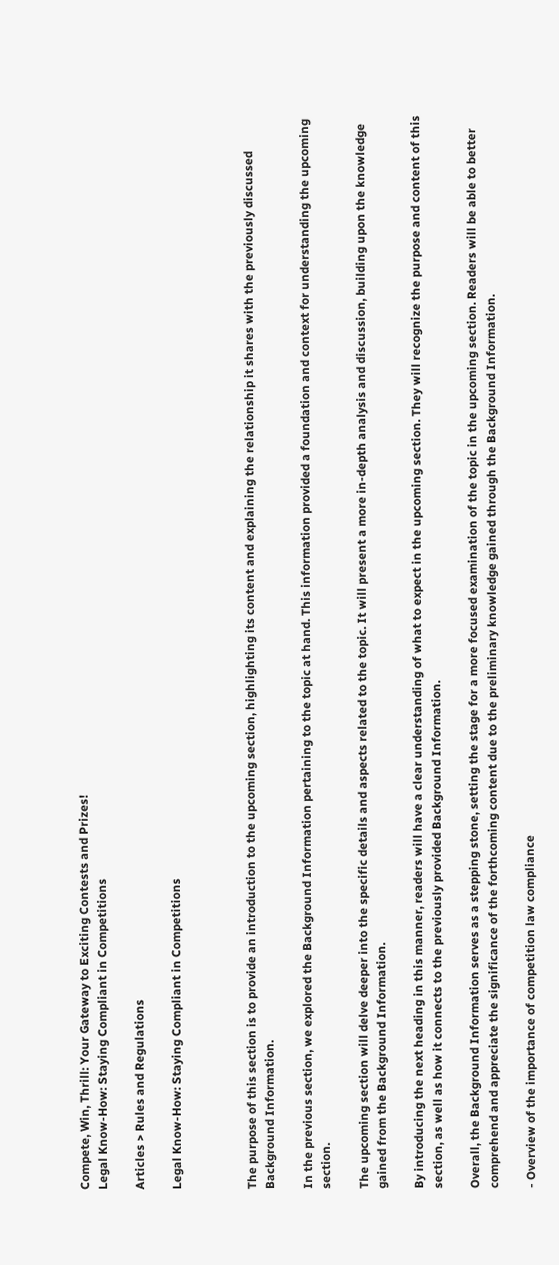Compete, Win, Thrill: Your Gateway to Exciting Contests and Prizes!
Legal Know-How: Staying Compliant in Competitions

Articles > Rules and Regulations

Legal Know-How: Staying Compliant in Competitions



The purpose of this section is to provide an introduction to the upcoming section, highlighting its content and explaining the relationship it shares with the previously discussed Background Information.

In the previous section, we explored the Background Information pertaining to the topic at hand. This information provided a foundation and context for understanding the upcoming section.

The upcoming section will delve deeper into the specific details and aspects related to the topic. It will present a more in-depth analysis and discussion, building upon the knowledge gained from the Background Information.

By introducing the next heading in this manner, readers will have a clear understanding of what to expect in the upcoming section. They will recognize the purpose and content of this section, as well as how it connects to the previously provided Background Information.

Overall, the Background Information serves as a stepping stone, setting the stage for a more focused examination of the topic in the upcoming section. Readers will be able to better comprehend and appreciate the significance of the forthcoming content due to the preliminary knowledge gained through the Background Information.

- Overview of the importance of competition law compliance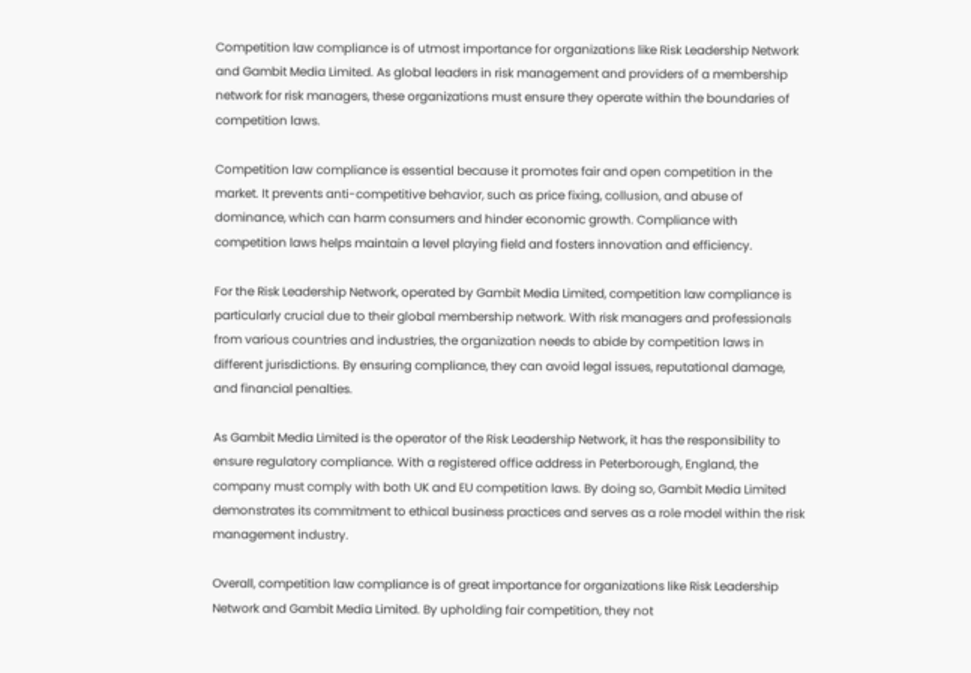Competition law compliance is of utmost importance for organizations like Risk Leadership Network and Gambit Media Limited. As global leaders in risk management and providers of a membership network for risk managers, these organizations must ensure they operate within the boundaries of competition laws.

Competition law compliance is essential because it promotes fair and open competition in the market. It prevents anti-competitive behavior, such as price fixing, collusion, and abuse of dominance, which can harm consumers and hinder economic growth. Compliance with competition laws helps maintain a level playing field and fosters innovation and efficiency.

For the Risk Leadership Network, operated by Gambit Media Limited, competition law compliance is particularly crucial due to their global membership network. With risk managers and professionals from various countries and industries, the organization needs to abide by competition laws in different jurisdictions. By ensuring compliance, they can avoid legal issues, reputational damage, and financial penalties.

As Gambit Media Limited is the operator of the Risk Leadership Network, it has the responsibility to ensure regulatory compliance. With a registered office address in Peterborough, England, the company must comply with both UK and EU competition laws. By doing so, Gambit Media Limited demonstrates its commitment to ethical business practices and serves as a role model within the risk management industry.

Overall, competition law compliance is of great importance for organizations like Risk Leadership Network and Gambit Media Limited. By upholding fair competition, they not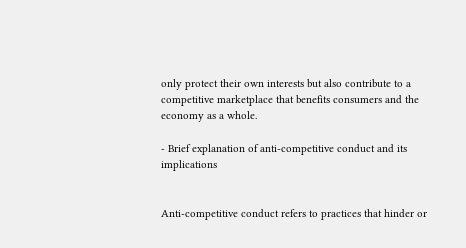only protect their own interests but also contribute to a competitive marketplace that benefits consumers and the economy as a whole.

- Brief explanation of anti-competitive conduct and its implications


Anti-competitive conduct refers to practices that hinder or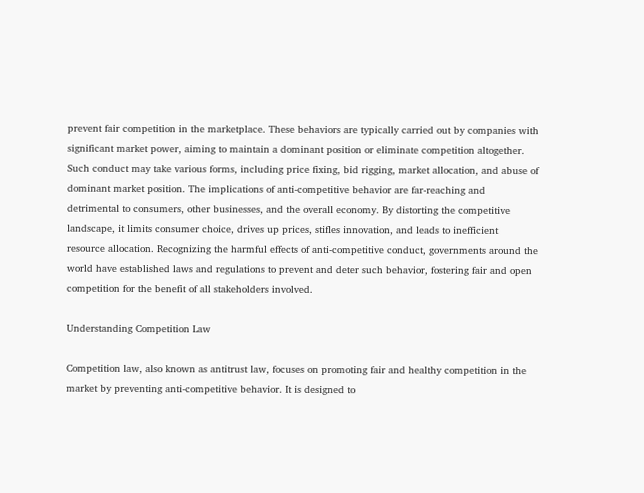prevent fair competition in the marketplace. These behaviors are typically carried out by companies with significant market power, aiming to maintain a dominant position or eliminate competition altogether. Such conduct may take various forms, including price fixing, bid rigging, market allocation, and abuse of dominant market position. The implications of anti-competitive behavior are far-reaching and detrimental to consumers, other businesses, and the overall economy. By distorting the competitive landscape, it limits consumer choice, drives up prices, stifles innovation, and leads to inefficient resource allocation. Recognizing the harmful effects of anti-competitive conduct, governments around the world have established laws and regulations to prevent and deter such behavior, fostering fair and open competition for the benefit of all stakeholders involved.

Understanding Competition Law

Competition law, also known as antitrust law, focuses on promoting fair and healthy competition in the market by preventing anti-competitive behavior. It is designed to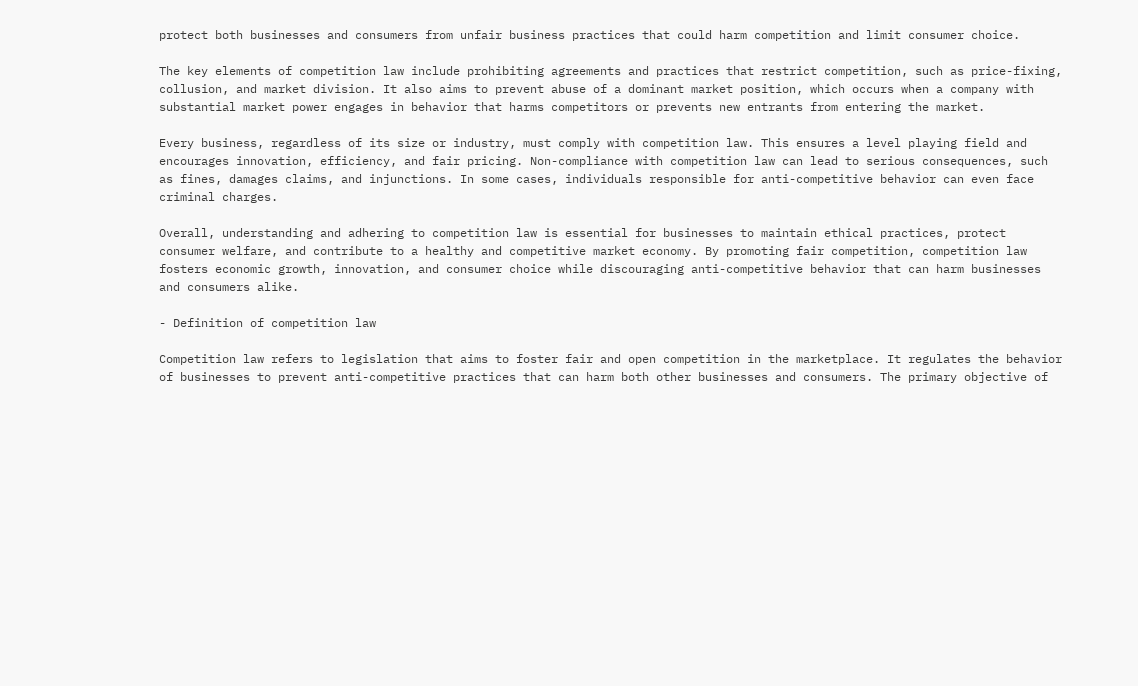protect both businesses and consumers from unfair business practices that could harm competition and limit consumer choice.

The key elements of competition law include prohibiting agreements and practices that restrict competition, such as price-fixing, collusion, and market division. It also aims to prevent abuse of a dominant market position, which occurs when a company with substantial market power engages in behavior that harms competitors or prevents new entrants from entering the market.

Every business, regardless of its size or industry, must comply with competition law. This ensures a level playing field and encourages innovation, efficiency, and fair pricing. Non-compliance with competition law can lead to serious consequences, such as fines, damages claims, and injunctions. In some cases, individuals responsible for anti-competitive behavior can even face criminal charges.

Overall, understanding and adhering to competition law is essential for businesses to maintain ethical practices, protect consumer welfare, and contribute to a healthy and competitive market economy. By promoting fair competition, competition law fosters economic growth, innovation, and consumer choice while discouraging anti-competitive behavior that can harm businesses and consumers alike.

- Definition of competition law

Competition law refers to legislation that aims to foster fair and open competition in the marketplace. It regulates the behavior of businesses to prevent anti-competitive practices that can harm both other businesses and consumers. The primary objective of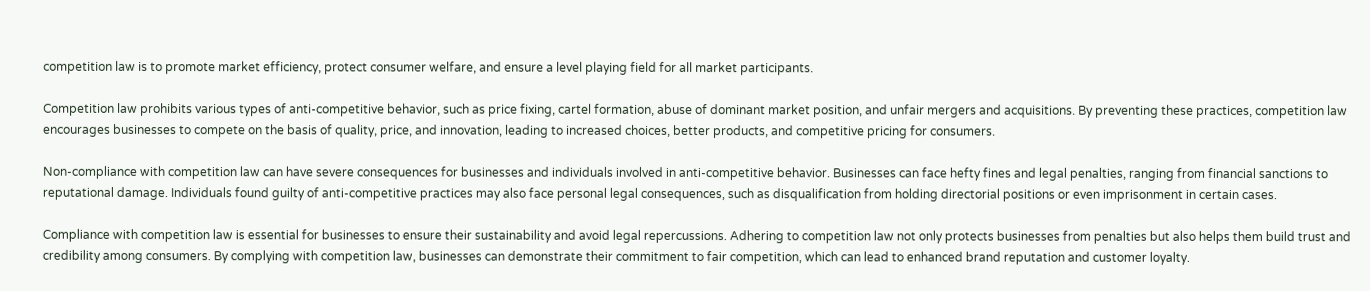competition law is to promote market efficiency, protect consumer welfare, and ensure a level playing field for all market participants.

Competition law prohibits various types of anti-competitive behavior, such as price fixing, cartel formation, abuse of dominant market position, and unfair mergers and acquisitions. By preventing these practices, competition law encourages businesses to compete on the basis of quality, price, and innovation, leading to increased choices, better products, and competitive pricing for consumers.

Non-compliance with competition law can have severe consequences for businesses and individuals involved in anti-competitive behavior. Businesses can face hefty fines and legal penalties, ranging from financial sanctions to reputational damage. Individuals found guilty of anti-competitive practices may also face personal legal consequences, such as disqualification from holding directorial positions or even imprisonment in certain cases.

Compliance with competition law is essential for businesses to ensure their sustainability and avoid legal repercussions. Adhering to competition law not only protects businesses from penalties but also helps them build trust and credibility among consumers. By complying with competition law, businesses can demonstrate their commitment to fair competition, which can lead to enhanced brand reputation and customer loyalty.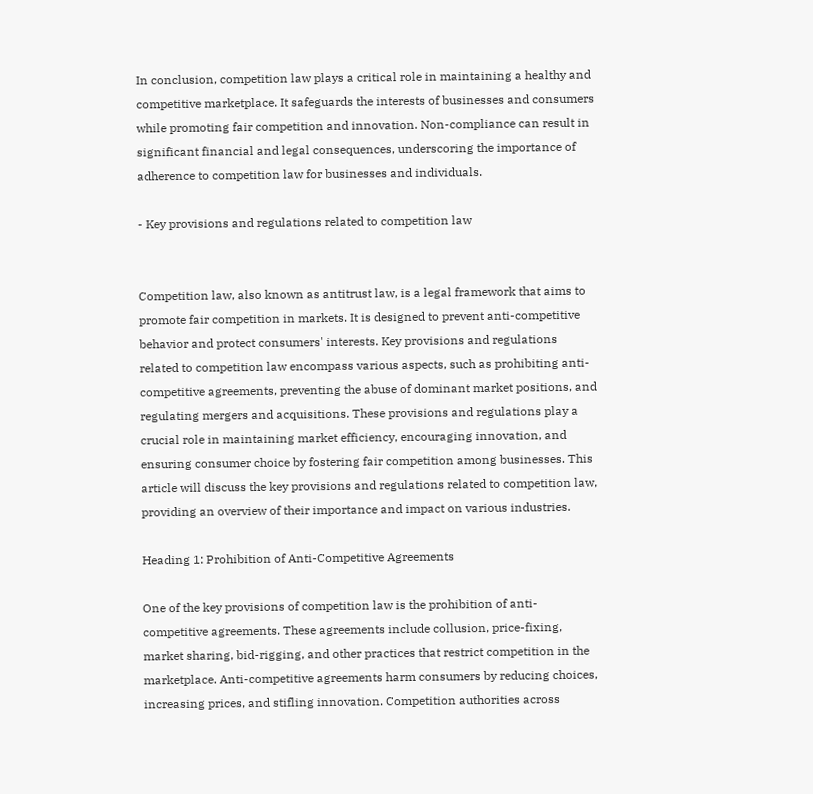In conclusion, competition law plays a critical role in maintaining a healthy and competitive marketplace. It safeguards the interests of businesses and consumers while promoting fair competition and innovation. Non-compliance can result in significant financial and legal consequences, underscoring the importance of adherence to competition law for businesses and individuals.

- Key provisions and regulations related to competition law


Competition law, also known as antitrust law, is a legal framework that aims to promote fair competition in markets. It is designed to prevent anti-competitive behavior and protect consumers' interests. Key provisions and regulations related to competition law encompass various aspects, such as prohibiting anti-competitive agreements, preventing the abuse of dominant market positions, and regulating mergers and acquisitions. These provisions and regulations play a crucial role in maintaining market efficiency, encouraging innovation, and ensuring consumer choice by fostering fair competition among businesses. This article will discuss the key provisions and regulations related to competition law, providing an overview of their importance and impact on various industries.

Heading 1: Prohibition of Anti-Competitive Agreements

One of the key provisions of competition law is the prohibition of anti-competitive agreements. These agreements include collusion, price-fixing, market sharing, bid-rigging, and other practices that restrict competition in the marketplace. Anti-competitive agreements harm consumers by reducing choices, increasing prices, and stifling innovation. Competition authorities across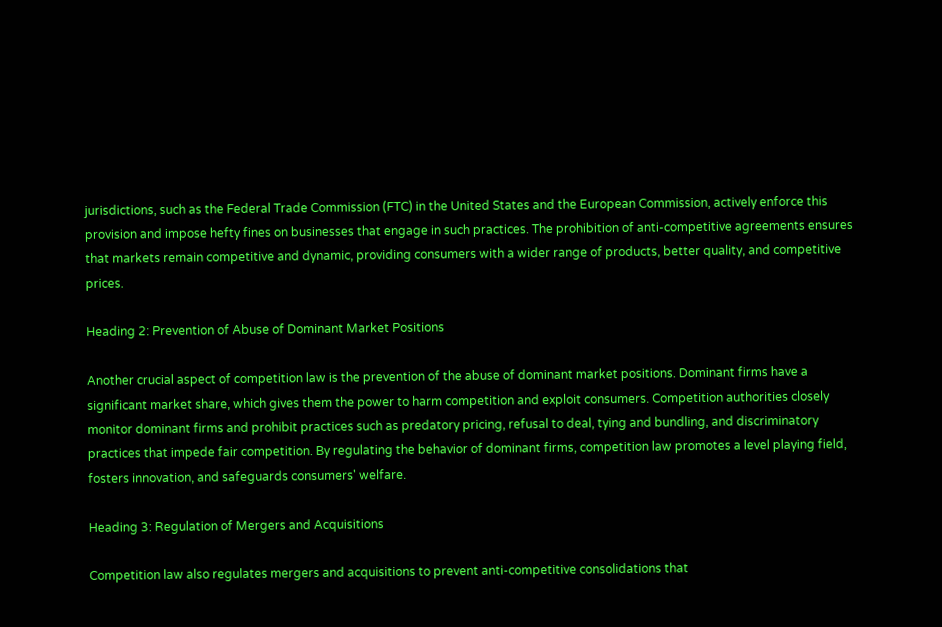jurisdictions, such as the Federal Trade Commission (FTC) in the United States and the European Commission, actively enforce this provision and impose hefty fines on businesses that engage in such practices. The prohibition of anti-competitive agreements ensures that markets remain competitive and dynamic, providing consumers with a wider range of products, better quality, and competitive prices.

Heading 2: Prevention of Abuse of Dominant Market Positions

Another crucial aspect of competition law is the prevention of the abuse of dominant market positions. Dominant firms have a significant market share, which gives them the power to harm competition and exploit consumers. Competition authorities closely monitor dominant firms and prohibit practices such as predatory pricing, refusal to deal, tying and bundling, and discriminatory practices that impede fair competition. By regulating the behavior of dominant firms, competition law promotes a level playing field, fosters innovation, and safeguards consumers' welfare.

Heading 3: Regulation of Mergers and Acquisitions

Competition law also regulates mergers and acquisitions to prevent anti-competitive consolidations that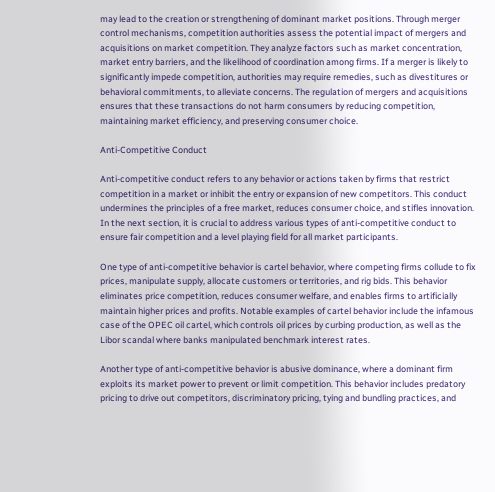may lead to the creation or strengthening of dominant market positions. Through merger control mechanisms, competition authorities assess the potential impact of mergers and acquisitions on market competition. They analyze factors such as market concentration, market entry barriers, and the likelihood of coordination among firms. If a merger is likely to significantly impede competition, authorities may require remedies, such as divestitures or behavioral commitments, to alleviate concerns. The regulation of mergers and acquisitions ensures that these transactions do not harm consumers by reducing competition, maintaining market efficiency, and preserving consumer choice.

Anti-Competitive Conduct

Anti-competitive conduct refers to any behavior or actions taken by firms that restrict competition in a market or inhibit the entry or expansion of new competitors. This conduct undermines the principles of a free market, reduces consumer choice, and stifles innovation. In the next section, it is crucial to address various types of anti-competitive conduct to ensure fair competition and a level playing field for all market participants.

One type of anti-competitive behavior is cartel behavior, where competing firms collude to fix prices, manipulate supply, allocate customers or territories, and rig bids. This behavior eliminates price competition, reduces consumer welfare, and enables firms to artificially maintain higher prices and profits. Notable examples of cartel behavior include the infamous case of the OPEC oil cartel, which controls oil prices by curbing production, as well as the Libor scandal where banks manipulated benchmark interest rates.

Another type of anti-competitive behavior is abusive dominance, where a dominant firm exploits its market power to prevent or limit competition. This behavior includes predatory pricing to drive out competitors, discriminatory pricing, tying and bundling practices, and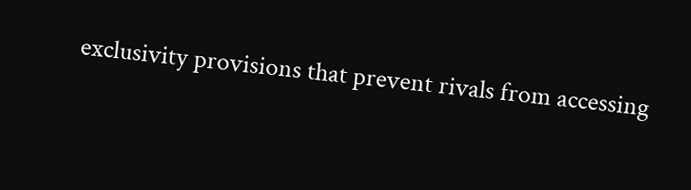exclusivity provisions that prevent rivals from accessing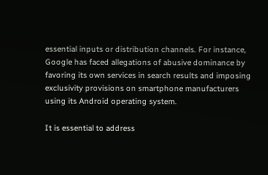essential inputs or distribution channels. For instance, Google has faced allegations of abusive dominance by favoring its own services in search results and imposing exclusivity provisions on smartphone manufacturers using its Android operating system.

It is essential to address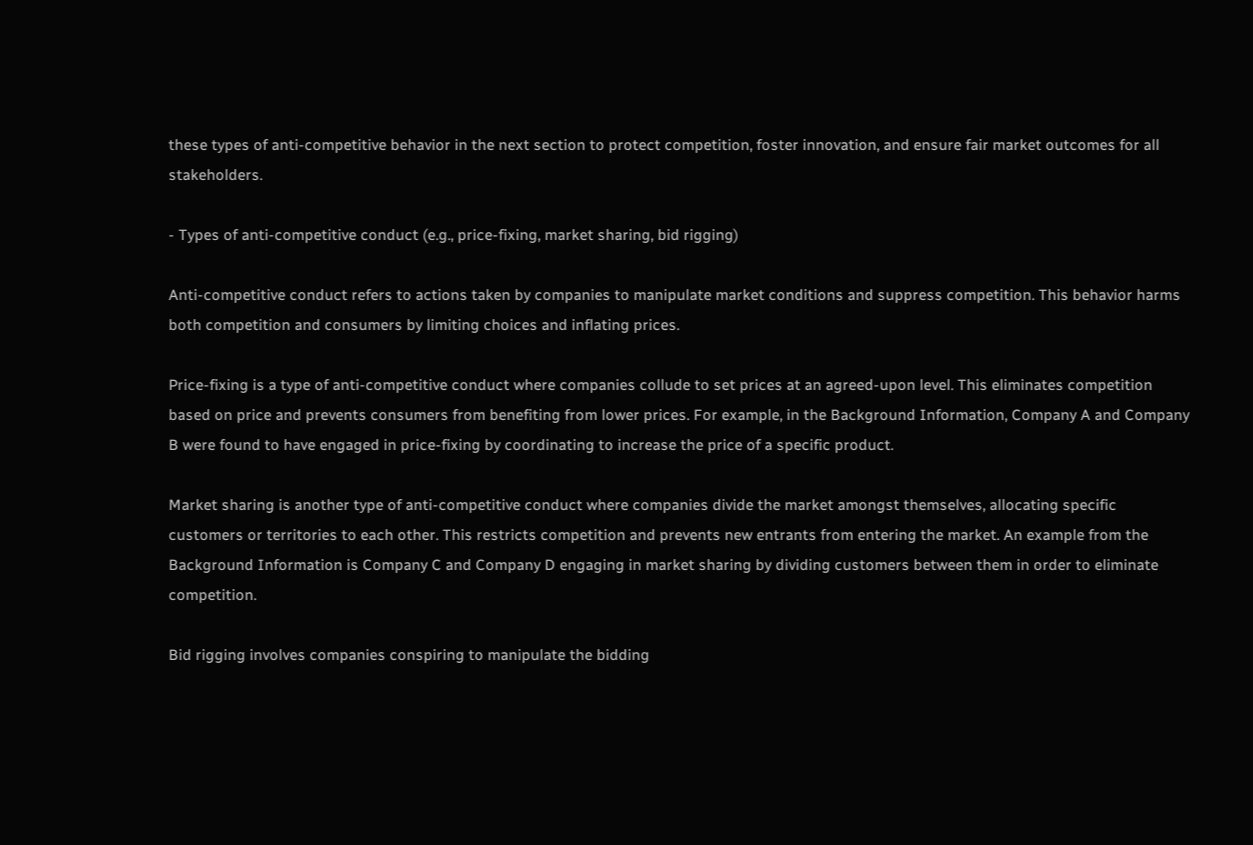these types of anti-competitive behavior in the next section to protect competition, foster innovation, and ensure fair market outcomes for all stakeholders.

- Types of anti-competitive conduct (e.g., price-fixing, market sharing, bid rigging)

Anti-competitive conduct refers to actions taken by companies to manipulate market conditions and suppress competition. This behavior harms both competition and consumers by limiting choices and inflating prices.

Price-fixing is a type of anti-competitive conduct where companies collude to set prices at an agreed-upon level. This eliminates competition based on price and prevents consumers from benefiting from lower prices. For example, in the Background Information, Company A and Company B were found to have engaged in price-fixing by coordinating to increase the price of a specific product.

Market sharing is another type of anti-competitive conduct where companies divide the market amongst themselves, allocating specific customers or territories to each other. This restricts competition and prevents new entrants from entering the market. An example from the Background Information is Company C and Company D engaging in market sharing by dividing customers between them in order to eliminate competition.

Bid rigging involves companies conspiring to manipulate the bidding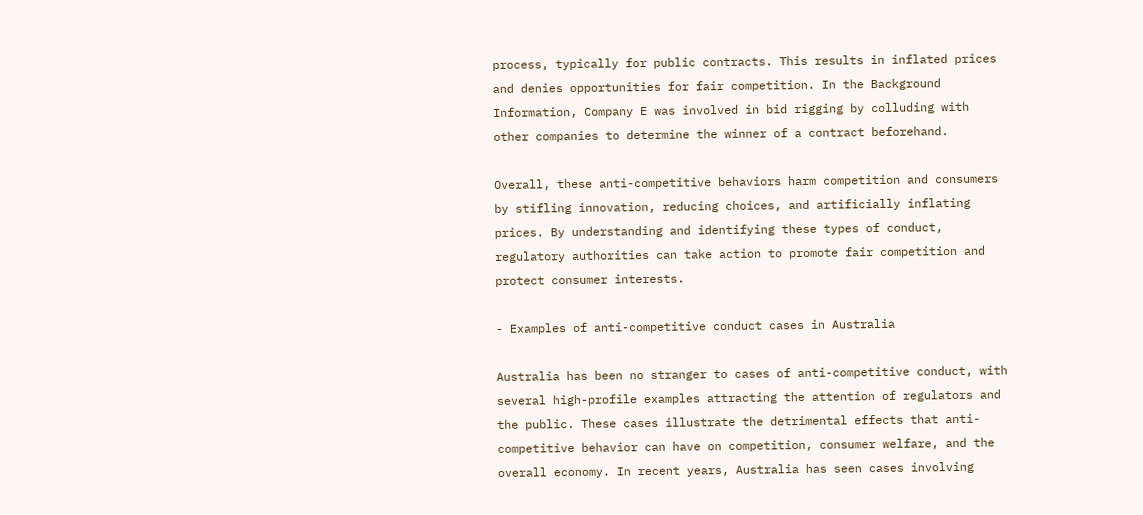process, typically for public contracts. This results in inflated prices and denies opportunities for fair competition. In the Background Information, Company E was involved in bid rigging by colluding with other companies to determine the winner of a contract beforehand.

Overall, these anti-competitive behaviors harm competition and consumers by stifling innovation, reducing choices, and artificially inflating prices. By understanding and identifying these types of conduct, regulatory authorities can take action to promote fair competition and protect consumer interests.

- Examples of anti-competitive conduct cases in Australia

Australia has been no stranger to cases of anti-competitive conduct, with several high-profile examples attracting the attention of regulators and the public. These cases illustrate the detrimental effects that anti-competitive behavior can have on competition, consumer welfare, and the overall economy. In recent years, Australia has seen cases involving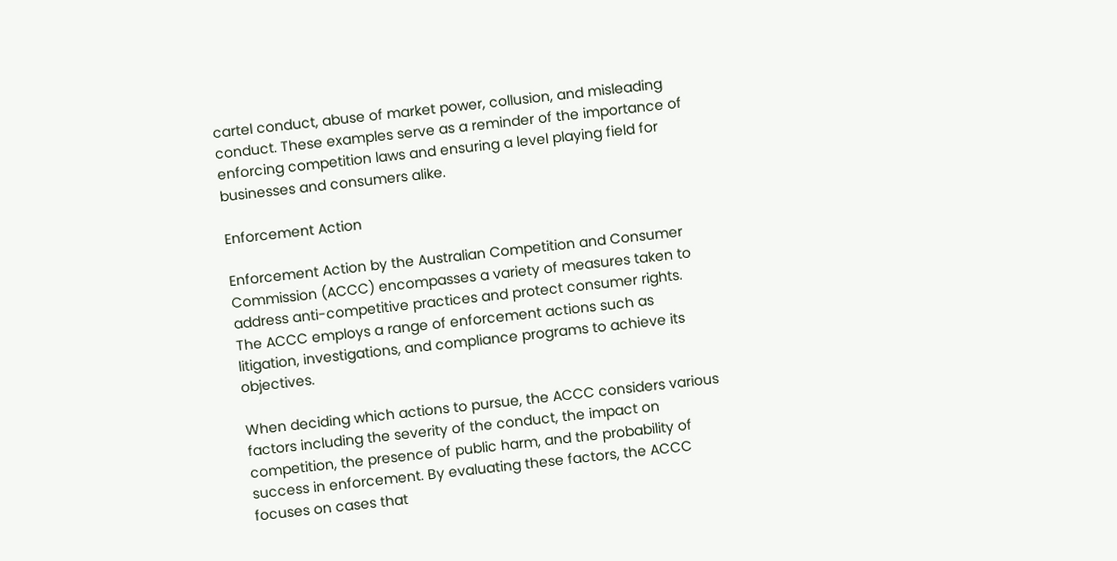cartel conduct, abuse of market power, collusion, and misleading conduct. These examples serve as a reminder of the importance of enforcing competition laws and ensuring a level playing field for businesses and consumers alike.

Enforcement Action

Enforcement Action by the Australian Competition and Consumer Commission (ACCC) encompasses a variety of measures taken to address anti-competitive practices and protect consumer rights. The ACCC employs a range of enforcement actions such as litigation, investigations, and compliance programs to achieve its objectives.

When deciding which actions to pursue, the ACCC considers various factors including the severity of the conduct, the impact on competition, the presence of public harm, and the probability of success in enforcement. By evaluating these factors, the ACCC focuses on cases that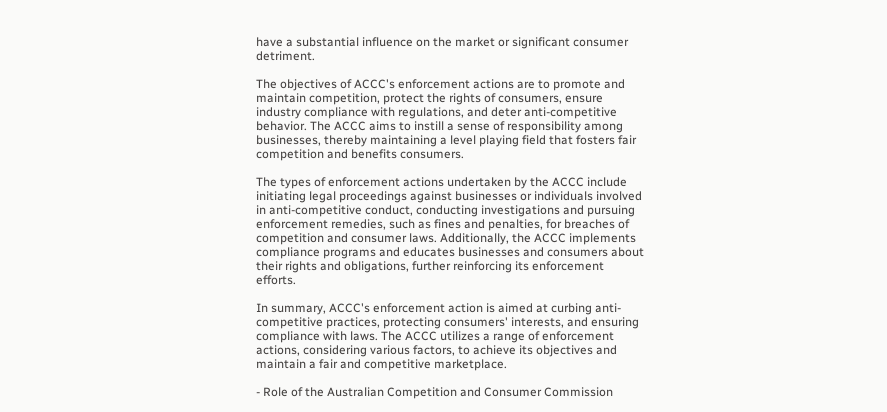have a substantial influence on the market or significant consumer detriment.

The objectives of ACCC's enforcement actions are to promote and maintain competition, protect the rights of consumers, ensure industry compliance with regulations, and deter anti-competitive behavior. The ACCC aims to instill a sense of responsibility among businesses, thereby maintaining a level playing field that fosters fair competition and benefits consumers.

The types of enforcement actions undertaken by the ACCC include initiating legal proceedings against businesses or individuals involved in anti-competitive conduct, conducting investigations and pursuing enforcement remedies, such as fines and penalties, for breaches of competition and consumer laws. Additionally, the ACCC implements compliance programs and educates businesses and consumers about their rights and obligations, further reinforcing its enforcement efforts.

In summary, ACCC's enforcement action is aimed at curbing anti-competitive practices, protecting consumers' interests, and ensuring compliance with laws. The ACCC utilizes a range of enforcement actions, considering various factors, to achieve its objectives and maintain a fair and competitive marketplace.

- Role of the Australian Competition and Consumer Commission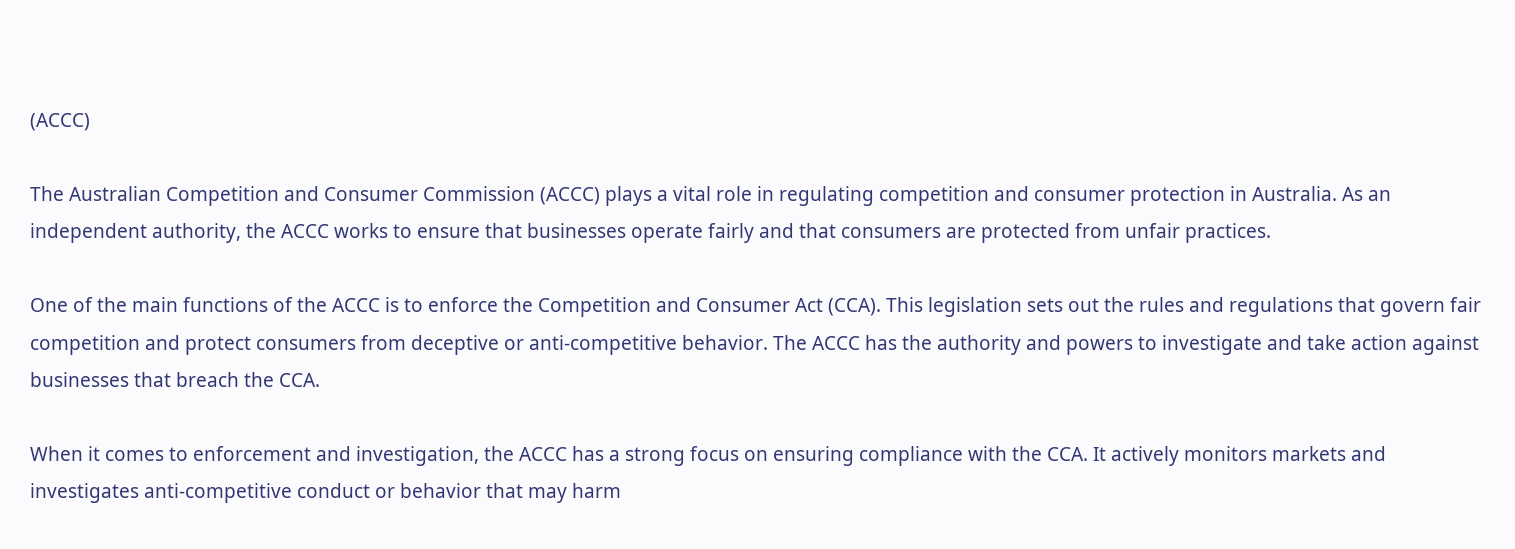(ACCC)

The Australian Competition and Consumer Commission (ACCC) plays a vital role in regulating competition and consumer protection in Australia. As an independent authority, the ACCC works to ensure that businesses operate fairly and that consumers are protected from unfair practices.

One of the main functions of the ACCC is to enforce the Competition and Consumer Act (CCA). This legislation sets out the rules and regulations that govern fair competition and protect consumers from deceptive or anti-competitive behavior. The ACCC has the authority and powers to investigate and take action against businesses that breach the CCA.

When it comes to enforcement and investigation, the ACCC has a strong focus on ensuring compliance with the CCA. It actively monitors markets and investigates anti-competitive conduct or behavior that may harm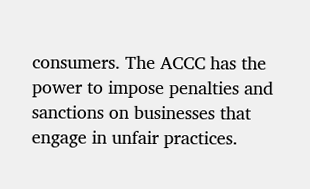consumers. The ACCC has the power to impose penalties and sanctions on businesses that engage in unfair practices.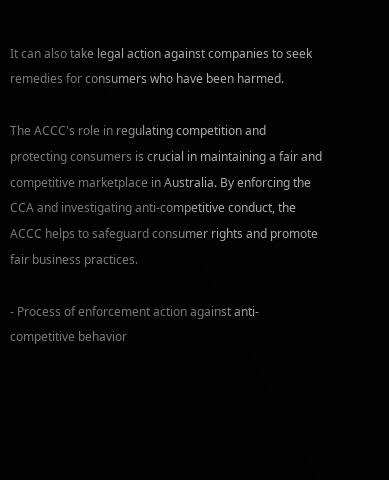It can also take legal action against companies to seek remedies for consumers who have been harmed.

The ACCC's role in regulating competition and protecting consumers is crucial in maintaining a fair and competitive marketplace in Australia. By enforcing the CCA and investigating anti-competitive conduct, the ACCC helps to safeguard consumer rights and promote fair business practices.

- Process of enforcement action against anti-competitive behavior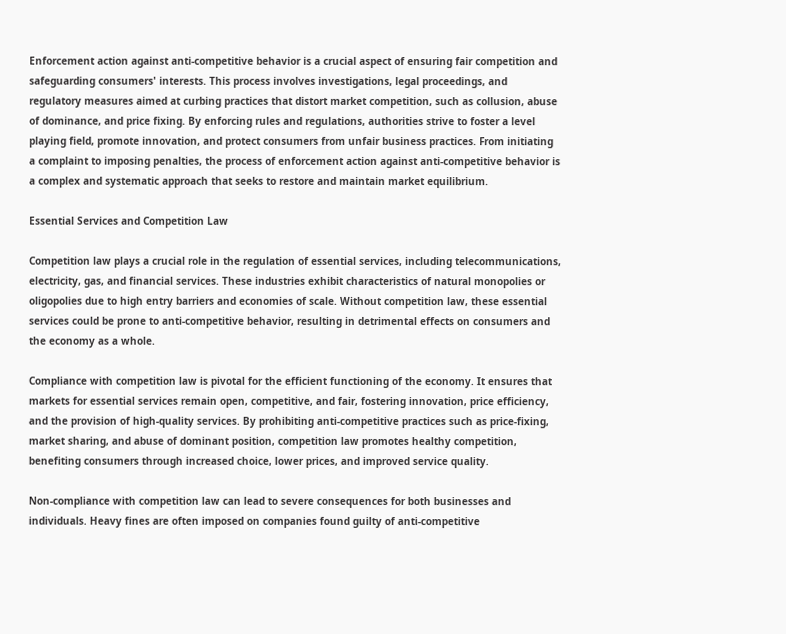Enforcement action against anti-competitive behavior is a crucial aspect of ensuring fair competition and safeguarding consumers' interests. This process involves investigations, legal proceedings, and regulatory measures aimed at curbing practices that distort market competition, such as collusion, abuse of dominance, and price fixing. By enforcing rules and regulations, authorities strive to foster a level playing field, promote innovation, and protect consumers from unfair business practices. From initiating a complaint to imposing penalties, the process of enforcement action against anti-competitive behavior is a complex and systematic approach that seeks to restore and maintain market equilibrium.

Essential Services and Competition Law

Competition law plays a crucial role in the regulation of essential services, including telecommunications, electricity, gas, and financial services. These industries exhibit characteristics of natural monopolies or oligopolies due to high entry barriers and economies of scale. Without competition law, these essential services could be prone to anti-competitive behavior, resulting in detrimental effects on consumers and the economy as a whole.

Compliance with competition law is pivotal for the efficient functioning of the economy. It ensures that markets for essential services remain open, competitive, and fair, fostering innovation, price efficiency, and the provision of high-quality services. By prohibiting anti-competitive practices such as price-fixing, market sharing, and abuse of dominant position, competition law promotes healthy competition, benefiting consumers through increased choice, lower prices, and improved service quality.

Non-compliance with competition law can lead to severe consequences for both businesses and individuals. Heavy fines are often imposed on companies found guilty of anti-competitive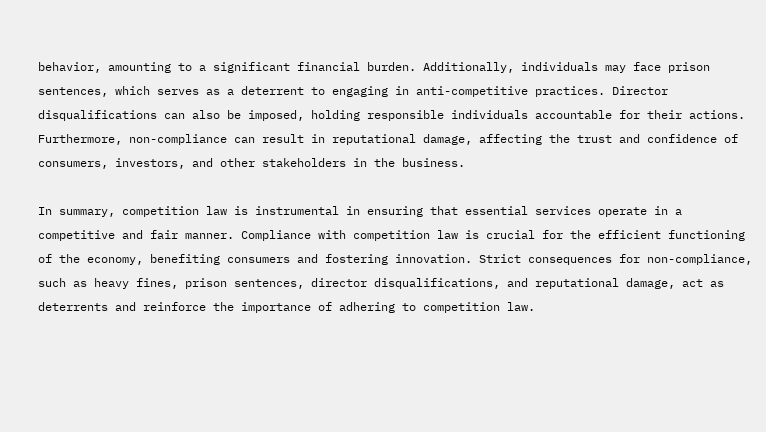behavior, amounting to a significant financial burden. Additionally, individuals may face prison sentences, which serves as a deterrent to engaging in anti-competitive practices. Director disqualifications can also be imposed, holding responsible individuals accountable for their actions. Furthermore, non-compliance can result in reputational damage, affecting the trust and confidence of consumers, investors, and other stakeholders in the business.

In summary, competition law is instrumental in ensuring that essential services operate in a competitive and fair manner. Compliance with competition law is crucial for the efficient functioning of the economy, benefiting consumers and fostering innovation. Strict consequences for non-compliance, such as heavy fines, prison sentences, director disqualifications, and reputational damage, act as deterrents and reinforce the importance of adhering to competition law.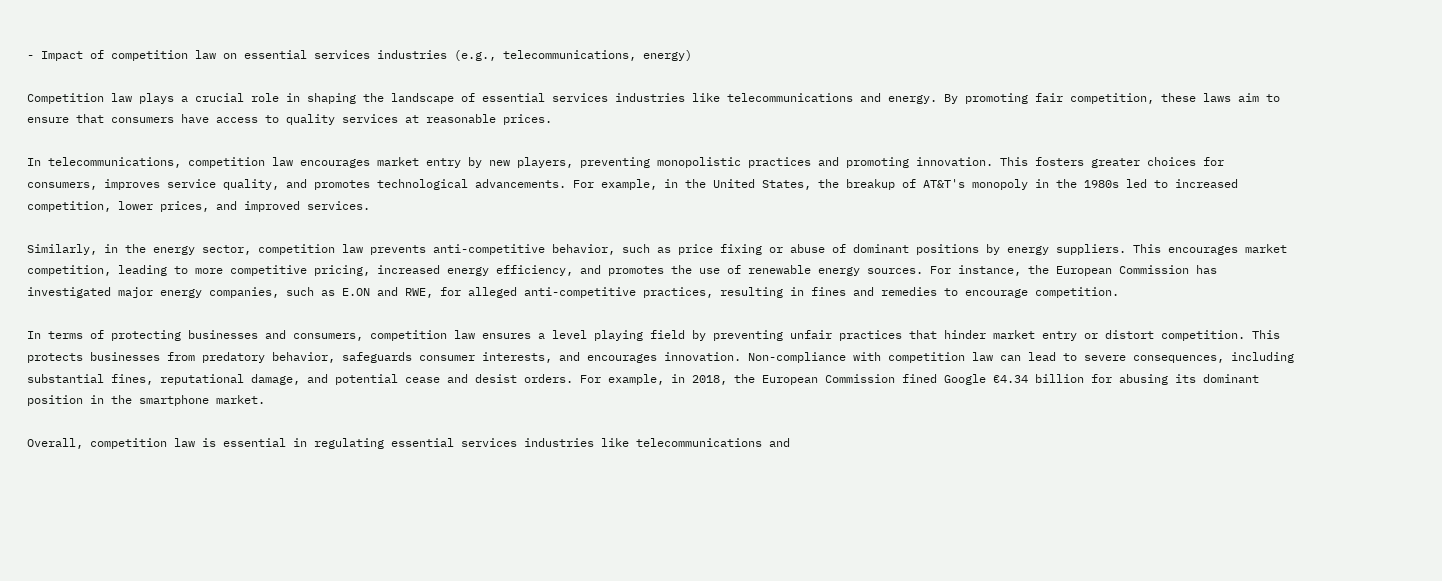- Impact of competition law on essential services industries (e.g., telecommunications, energy)

Competition law plays a crucial role in shaping the landscape of essential services industries like telecommunications and energy. By promoting fair competition, these laws aim to ensure that consumers have access to quality services at reasonable prices.

In telecommunications, competition law encourages market entry by new players, preventing monopolistic practices and promoting innovation. This fosters greater choices for consumers, improves service quality, and promotes technological advancements. For example, in the United States, the breakup of AT&T's monopoly in the 1980s led to increased competition, lower prices, and improved services.

Similarly, in the energy sector, competition law prevents anti-competitive behavior, such as price fixing or abuse of dominant positions by energy suppliers. This encourages market competition, leading to more competitive pricing, increased energy efficiency, and promotes the use of renewable energy sources. For instance, the European Commission has investigated major energy companies, such as E.ON and RWE, for alleged anti-competitive practices, resulting in fines and remedies to encourage competition.

In terms of protecting businesses and consumers, competition law ensures a level playing field by preventing unfair practices that hinder market entry or distort competition. This protects businesses from predatory behavior, safeguards consumer interests, and encourages innovation. Non-compliance with competition law can lead to severe consequences, including substantial fines, reputational damage, and potential cease and desist orders. For example, in 2018, the European Commission fined Google €4.34 billion for abusing its dominant position in the smartphone market.

Overall, competition law is essential in regulating essential services industries like telecommunications and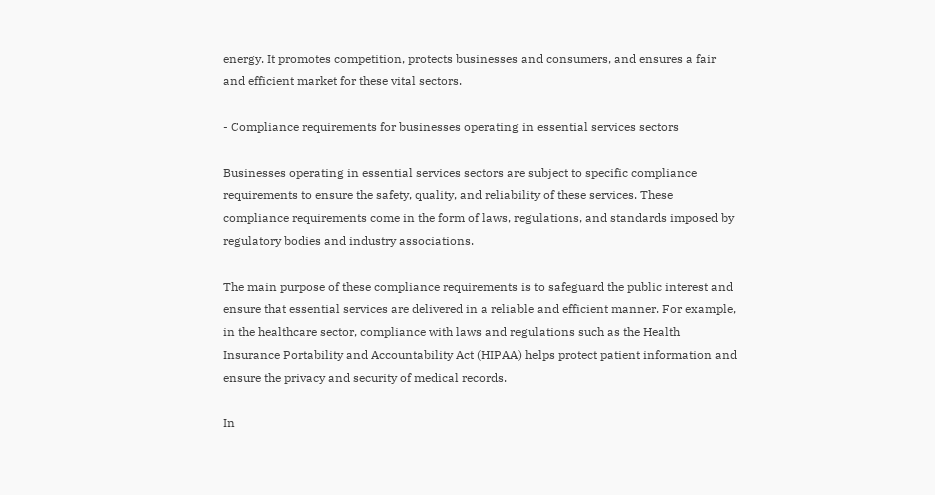energy. It promotes competition, protects businesses and consumers, and ensures a fair and efficient market for these vital sectors.

- Compliance requirements for businesses operating in essential services sectors

Businesses operating in essential services sectors are subject to specific compliance requirements to ensure the safety, quality, and reliability of these services. These compliance requirements come in the form of laws, regulations, and standards imposed by regulatory bodies and industry associations.

The main purpose of these compliance requirements is to safeguard the public interest and ensure that essential services are delivered in a reliable and efficient manner. For example, in the healthcare sector, compliance with laws and regulations such as the Health Insurance Portability and Accountability Act (HIPAA) helps protect patient information and ensure the privacy and security of medical records.

In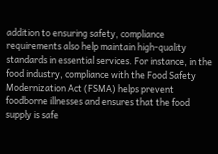addition to ensuring safety, compliance requirements also help maintain high-quality standards in essential services. For instance, in the food industry, compliance with the Food Safety Modernization Act (FSMA) helps prevent foodborne illnesses and ensures that the food supply is safe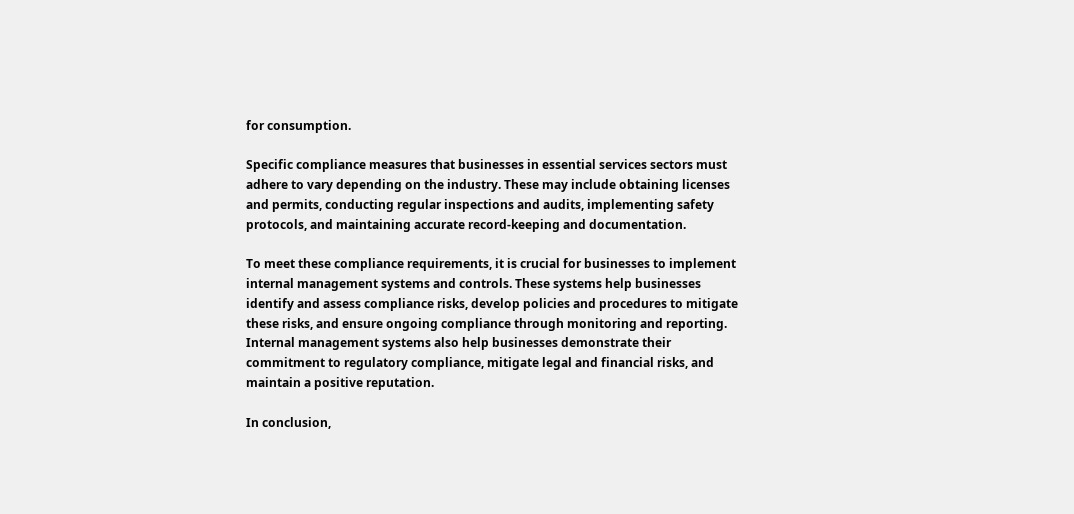for consumption.

Specific compliance measures that businesses in essential services sectors must adhere to vary depending on the industry. These may include obtaining licenses and permits, conducting regular inspections and audits, implementing safety protocols, and maintaining accurate record-keeping and documentation.

To meet these compliance requirements, it is crucial for businesses to implement internal management systems and controls. These systems help businesses identify and assess compliance risks, develop policies and procedures to mitigate these risks, and ensure ongoing compliance through monitoring and reporting. Internal management systems also help businesses demonstrate their commitment to regulatory compliance, mitigate legal and financial risks, and maintain a positive reputation.

In conclusion,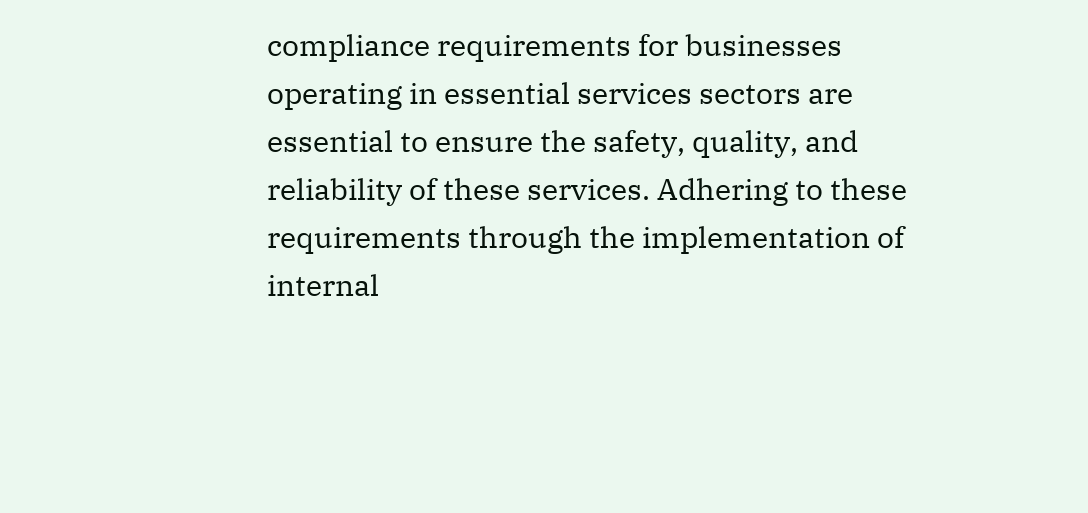compliance requirements for businesses operating in essential services sectors are essential to ensure the safety, quality, and reliability of these services. Adhering to these requirements through the implementation of internal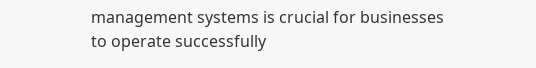management systems is crucial for businesses to operate successfully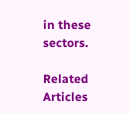in these sectors.

Related Articles